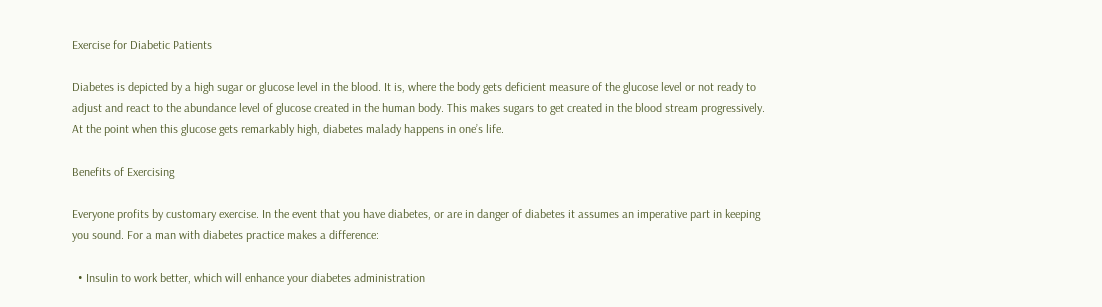Exercise for Diabetic Patients

Diabetes is depicted by a high sugar or glucose level in the blood. It is, where the body gets deficient measure of the glucose level or not ready to adjust and react to the abundance level of glucose created in the human body. This makes sugars to get created in the blood stream progressively. At the point when this glucose gets remarkably high, diabetes malady happens in one’s life.

Benefits of Exercising

Everyone profits by customary exercise. In the event that you have diabetes, or are in danger of diabetes it assumes an imperative part in keeping you sound. For a man with diabetes practice makes a difference:

  • Insulin to work better, which will enhance your diabetes administration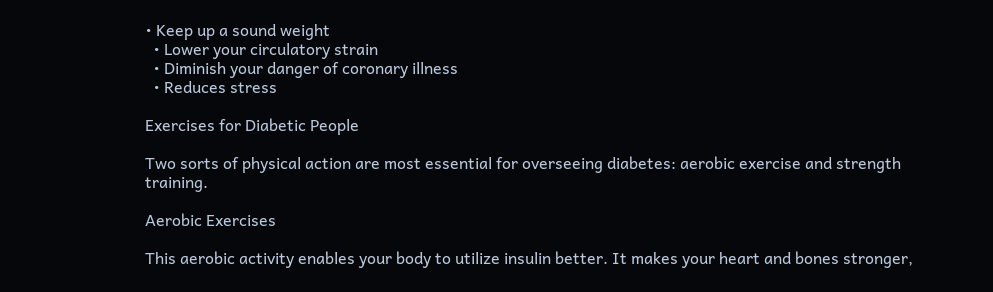• Keep up a sound weight
  • Lower your circulatory strain
  • Diminish your danger of coronary illness
  • Reduces stress

Exercises for Diabetic People

Two sorts of physical action are most essential for overseeing diabetes: aerobic exercise and strength training.

Aerobic Exercises

This aerobic activity enables your body to utilize insulin better. It makes your heart and bones stronger,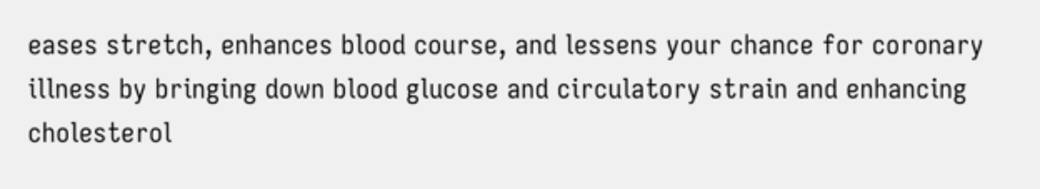eases stretch, enhances blood course, and lessens your chance for coronary illness by bringing down blood glucose and circulatory strain and enhancing cholesterol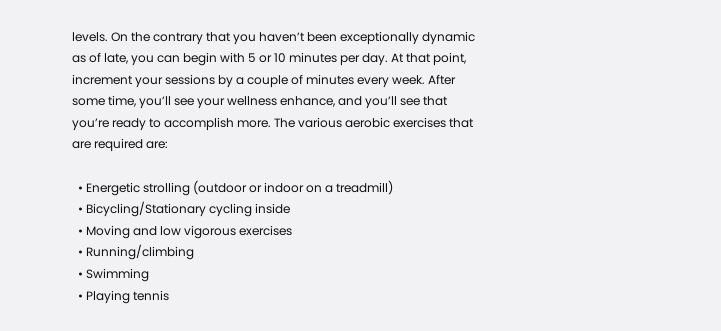levels. On the contrary that you haven’t been exceptionally dynamic as of late, you can begin with 5 or 10 minutes per day. At that point, increment your sessions by a couple of minutes every week. After some time, you’ll see your wellness enhance, and you’ll see that you’re ready to accomplish more. The various aerobic exercises that are required are:

  • Energetic strolling (outdoor or indoor on a treadmill)
  • Bicycling/Stationary cycling inside
  • Moving and low vigorous exercises
  • Running/climbing
  • Swimming
  • Playing tennis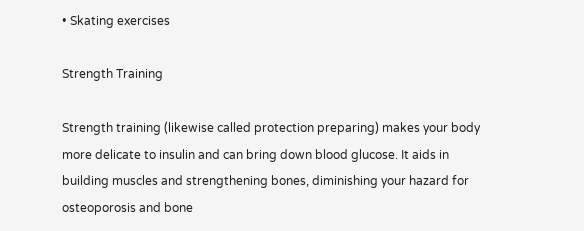• Skating exercises

Strength Training

Strength training (likewise called protection preparing) makes your body more delicate to insulin and can bring down blood glucose. It aids in building muscles and strengthening bones, diminishing your hazard for osteoporosis and bone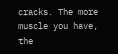cracks. The more muscle you have, the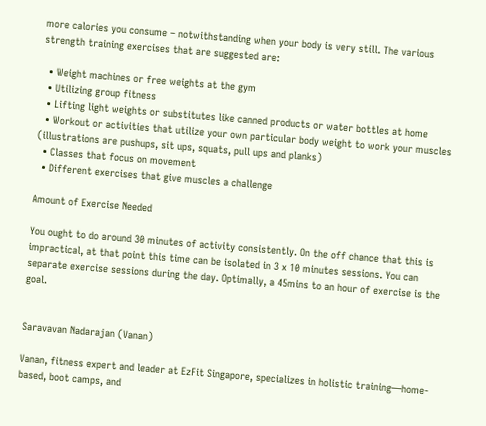more calories you consume – notwithstanding when your body is very still. The various strength training exercises that are suggested are:

  • Weight machines or free weights at the gym
  • Utilizing group fitness
  • Lifting light weights or substitutes like canned products or water bottles at home
  • Workout or activities that utilize your own particular body weight to work your muscles (illustrations are pushups, sit ups, squats, pull ups and planks)
  • Classes that focus on movement
  • Different exercises that give muscles a challenge

Amount of Exercise Needed

You ought to do around 30 minutes of activity consistently. On the off chance that this is impractical, at that point this time can be isolated in 3 x 10 minutes sessions. You can separate exercise sessions during the day. Optimally, a 45mins to an hour of exercise is the goal.


Saravavan Nadarajan (Vanan)

Vanan, fitness expert and leader at EzFit Singapore, specializes in holistic training—home-based, boot camps, and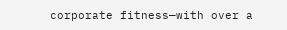corporate fitness—with over a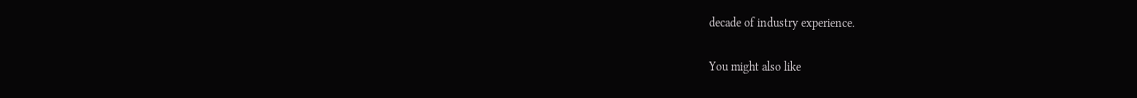decade of industry experience.

You might also like